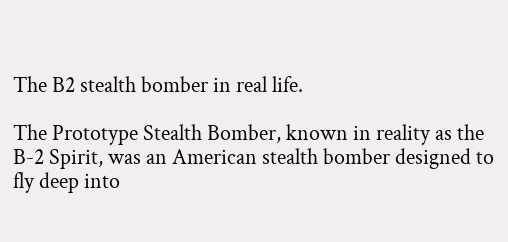The B2 stealth bomber in real life.

The Prototype Stealth Bomber, known in reality as the B-2 Spirit, was an American stealth bomber designed to fly deep into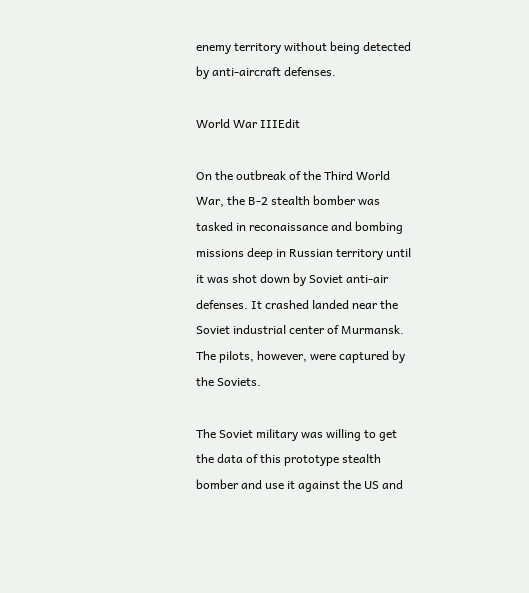enemy territory without being detected by anti-aircraft defenses.

World War IIIEdit

On the outbreak of the Third World War, the B-2 stealth bomber was tasked in reconaissance and bombing missions deep in Russian territory until it was shot down by Soviet anti-air defenses. It crashed landed near the Soviet industrial center of Murmansk. The pilots, however, were captured by the Soviets.

The Soviet military was willing to get the data of this prototype stealth bomber and use it against the US and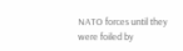NATO forces until they were foiled by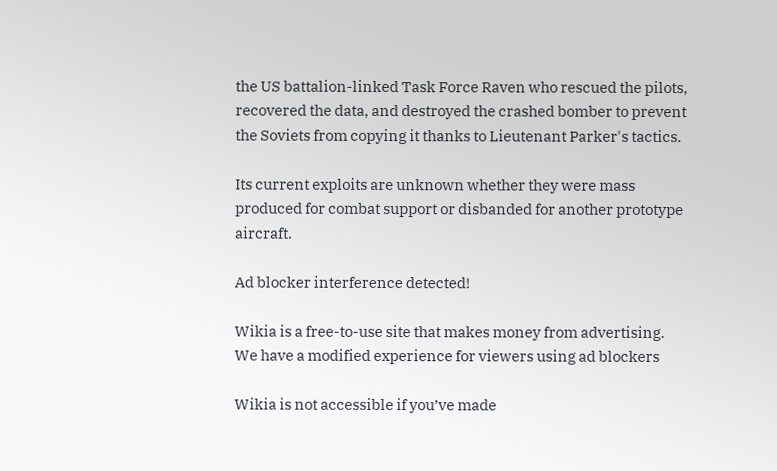the US battalion-linked Task Force Raven who rescued the pilots, recovered the data, and destroyed the crashed bomber to prevent the Soviets from copying it thanks to Lieutenant Parker's tactics.

Its current exploits are unknown whether they were mass produced for combat support or disbanded for another prototype aircraft.

Ad blocker interference detected!

Wikia is a free-to-use site that makes money from advertising. We have a modified experience for viewers using ad blockers

Wikia is not accessible if you’ve made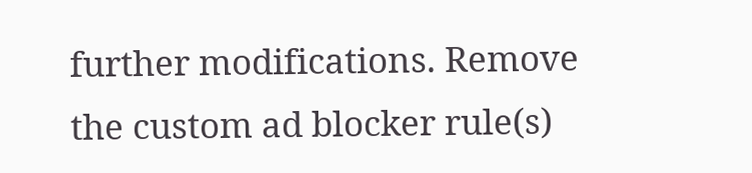further modifications. Remove the custom ad blocker rule(s)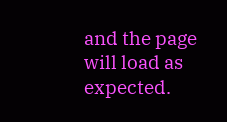and the page will load as expected.